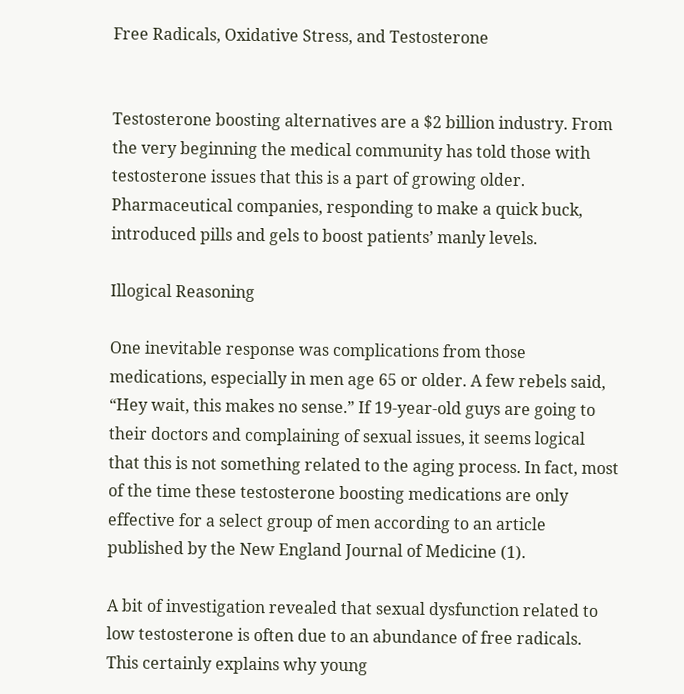Free Radicals, Oxidative Stress, and Testosterone


Testosterone boosting alternatives are a $2 billion industry. From the very beginning the medical community has told those with testosterone issues that this is a part of growing older. Pharmaceutical companies, responding to make a quick buck, introduced pills and gels to boost patients’ manly levels.

Illogical Reasoning

One inevitable response was complications from those medications, especially in men age 65 or older. A few rebels said, “Hey wait, this makes no sense.” If 19-year-old guys are going to their doctors and complaining of sexual issues, it seems logical that this is not something related to the aging process. In fact, most of the time these testosterone boosting medications are only effective for a select group of men according to an article published by the New England Journal of Medicine (1).

A bit of investigation revealed that sexual dysfunction related to low testosterone is often due to an abundance of free radicals. This certainly explains why young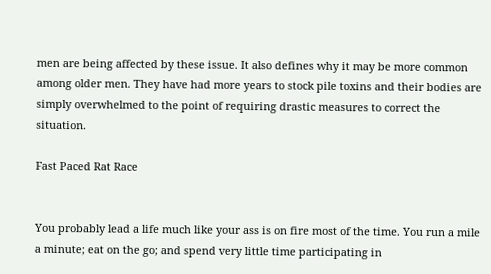men are being affected by these issue. It also defines why it may be more common among older men. They have had more years to stock pile toxins and their bodies are simply overwhelmed to the point of requiring drastic measures to correct the situation.

Fast Paced Rat Race


You probably lead a life much like your ass is on fire most of the time. You run a mile a minute; eat on the go; and spend very little time participating in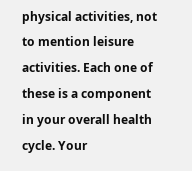physical activities, not to mention leisure activities. Each one of these is a component in your overall health cycle. Your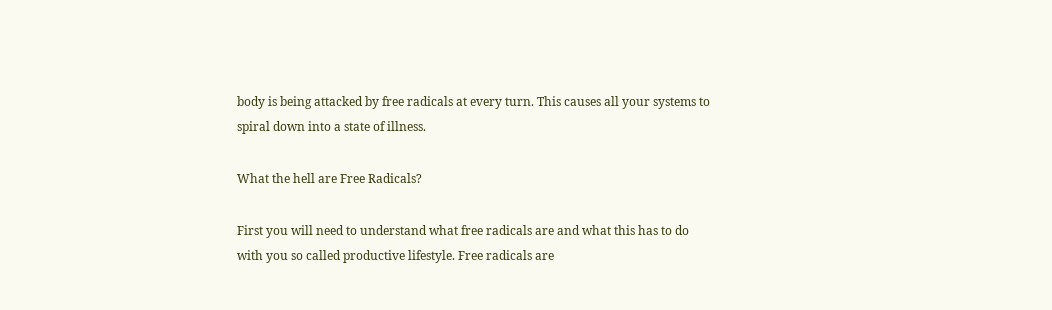body is being attacked by free radicals at every turn. This causes all your systems to spiral down into a state of illness.

What the hell are Free Radicals?

First you will need to understand what free radicals are and what this has to do with you so called productive lifestyle. Free radicals are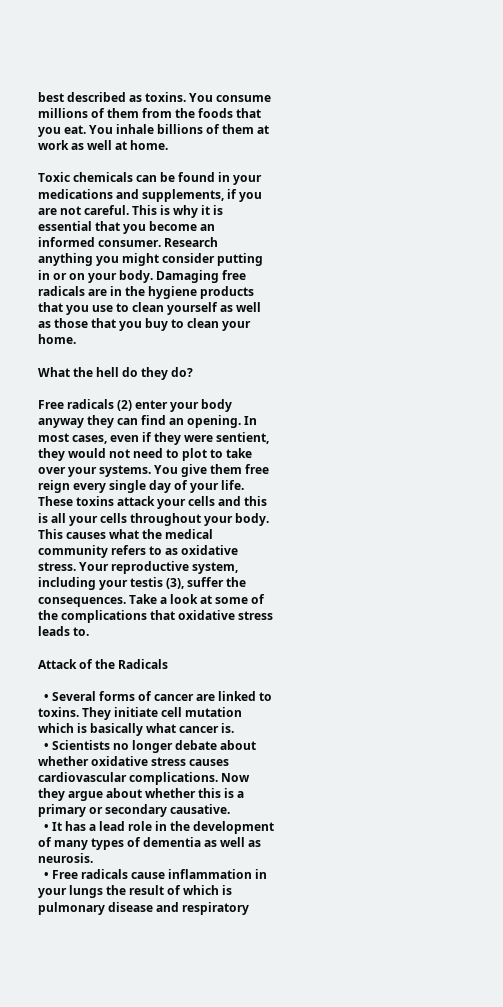best described as toxins. You consume millions of them from the foods that you eat. You inhale billions of them at work as well at home.

Toxic chemicals can be found in your medications and supplements, if you are not careful. This is why it is essential that you become an informed consumer. Research anything you might consider putting in or on your body. Damaging free radicals are in the hygiene products that you use to clean yourself as well as those that you buy to clean your home.

What the hell do they do?

Free radicals (2) enter your body anyway they can find an opening. In most cases, even if they were sentient, they would not need to plot to take over your systems. You give them free reign every single day of your life. These toxins attack your cells and this is all your cells throughout your body. This causes what the medical community refers to as oxidative stress. Your reproductive system, including your testis (3), suffer the consequences. Take a look at some of the complications that oxidative stress leads to.

Attack of the Radicals

  • Several forms of cancer are linked to toxins. They initiate cell mutation which is basically what cancer is.
  • Scientists no longer debate about whether oxidative stress causes cardiovascular complications. Now they argue about whether this is a primary or secondary causative.
  • It has a lead role in the development of many types of dementia as well as neurosis.
  • Free radicals cause inflammation in your lungs the result of which is pulmonary disease and respiratory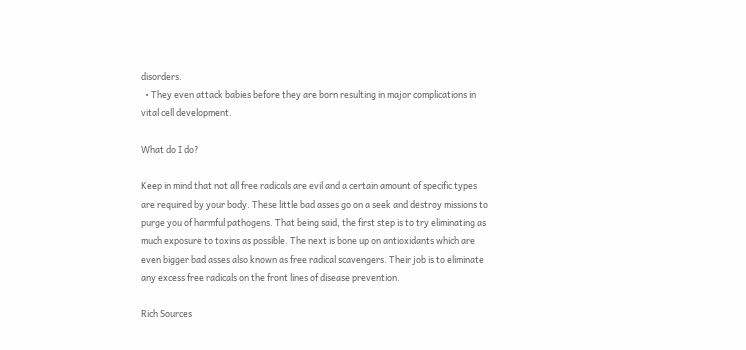disorders.
  • They even attack babies before they are born resulting in major complications in vital cell development.

What do I do?

Keep in mind that not all free radicals are evil and a certain amount of specific types are required by your body. These little bad asses go on a seek and destroy missions to purge you of harmful pathogens. That being said, the first step is to try eliminating as much exposure to toxins as possible. The next is bone up on antioxidants which are even bigger bad asses also known as free radical scavengers. Their job is to eliminate any excess free radicals on the front lines of disease prevention.

Rich Sources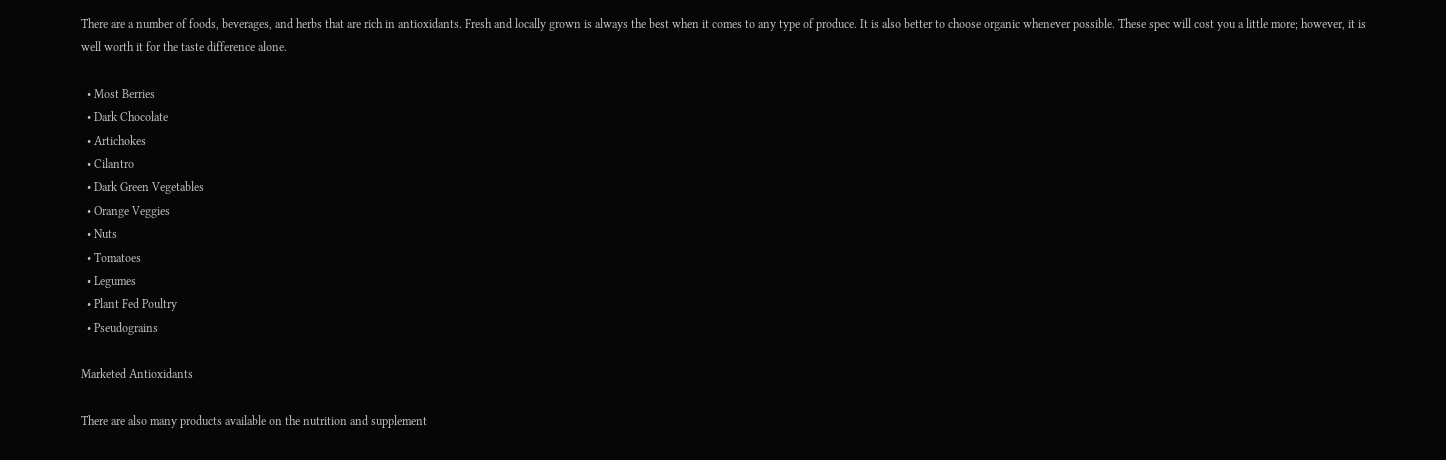There are a number of foods, beverages, and herbs that are rich in antioxidants. Fresh and locally grown is always the best when it comes to any type of produce. It is also better to choose organic whenever possible. These spec will cost you a little more; however, it is well worth it for the taste difference alone.

  • Most Berries
  • Dark Chocolate
  • Artichokes
  • Cilantro
  • Dark Green Vegetables
  • Orange Veggies
  • Nuts
  • Tomatoes
  • Legumes
  • Plant Fed Poultry
  • Pseudograins

Marketed Antioxidants

There are also many products available on the nutrition and supplement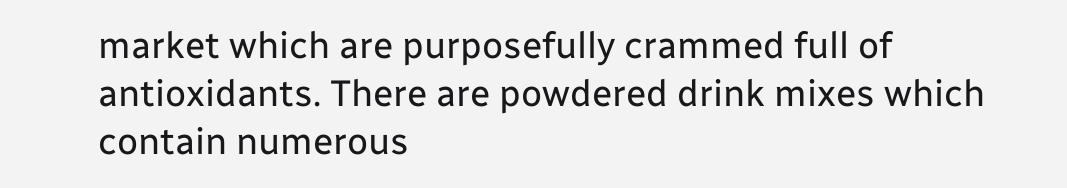market which are purposefully crammed full of antioxidants. There are powdered drink mixes which contain numerous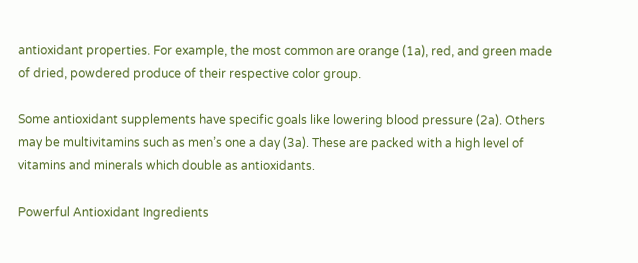antioxidant properties. For example, the most common are orange (1a), red, and green made of dried, powdered produce of their respective color group.

Some antioxidant supplements have specific goals like lowering blood pressure (2a). Others may be multivitamins such as men’s one a day (3a). These are packed with a high level of vitamins and minerals which double as antioxidants.

Powerful Antioxidant Ingredients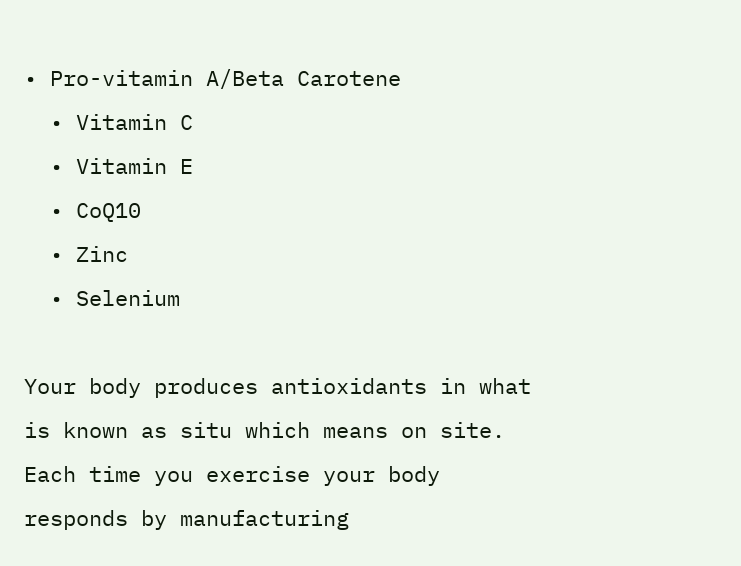• Pro-vitamin A/Beta Carotene
  • Vitamin C
  • Vitamin E
  • CoQ10
  • Zinc
  • Selenium

Your body produces antioxidants in what is known as situ which means on site. Each time you exercise your body responds by manufacturing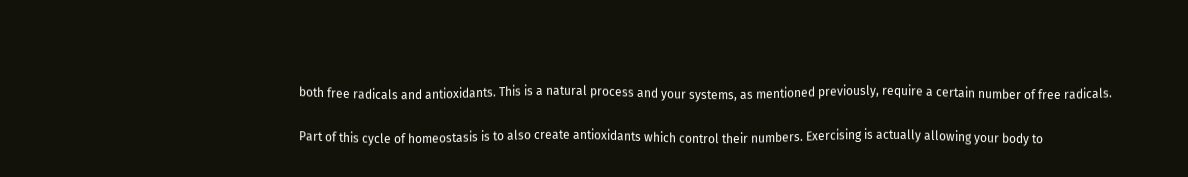both free radicals and antioxidants. This is a natural process and your systems, as mentioned previously, require a certain number of free radicals.

Part of this cycle of homeostasis is to also create antioxidants which control their numbers. Exercising is actually allowing your body to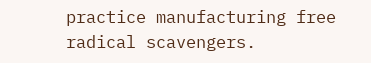practice manufacturing free radical scavengers.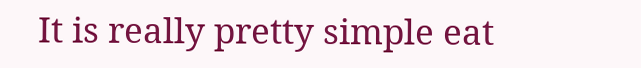It is really pretty simple eat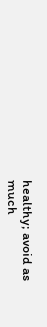healthy; avoid as much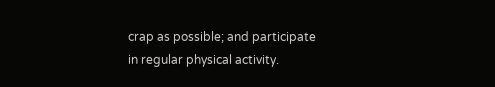crap as possible; and participate in regular physical activity.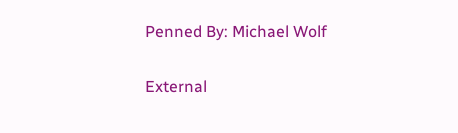Penned By: Michael Wolf

External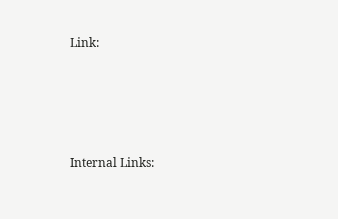Link:




Internal Links: